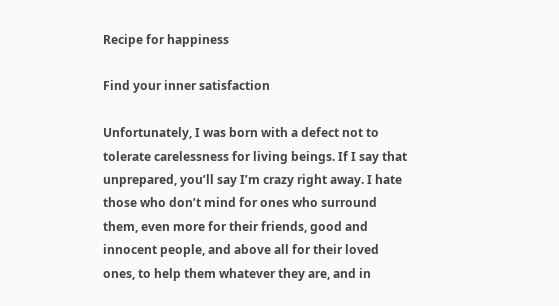Recipe for happiness

Find your inner satisfaction

Unfortunately, I was born with a defect not to tolerate carelessness for living beings. If I say that unprepared, you’ll say I’m crazy right away. I hate those who don’t mind for ones who surround them, even more for their friends, good and innocent people, and above all for their loved ones, to help them whatever they are, and in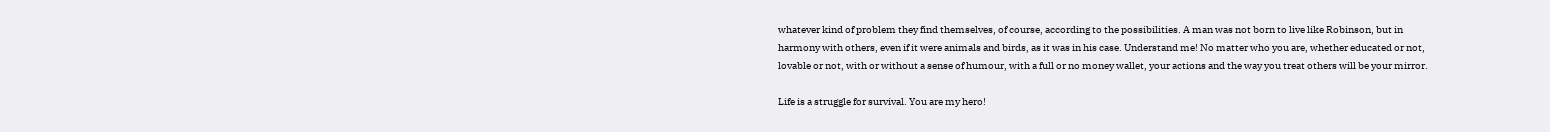whatever kind of problem they find themselves, of course, according to the possibilities. A man was not born to live like Robinson, but in harmony with others, even if it were animals and birds, as it was in his case. Understand me! No matter who you are, whether educated or not, lovable or not, with or without a sense of humour, with a full or no money wallet, your actions and the way you treat others will be your mirror.

Life is a struggle for survival. You are my hero!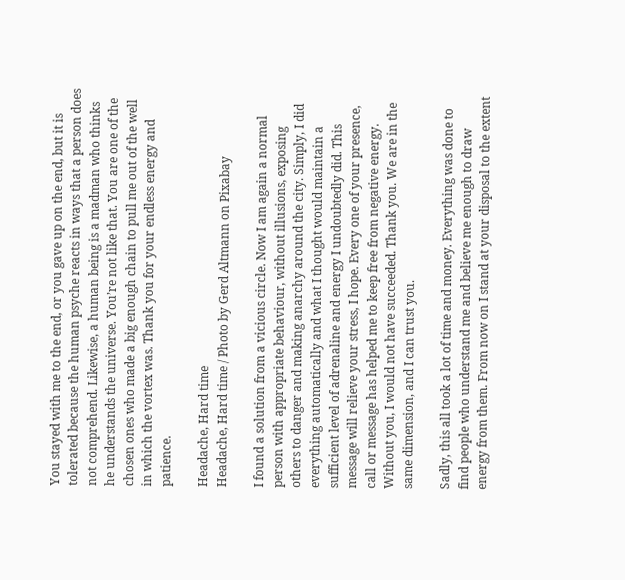You stayed with me to the end, or you gave up on the end, but it is tolerated because the human psyche reacts in ways that a person does not comprehend. Likewise, a human being is a madman who thinks he understands the universe. You’re not like that. You are one of the chosen ones who made a big enough chain to pull me out of the well in which the vortex was. Thank you for your endless energy and patience.

Headache, Hard time
Headache, Hard time / Photo by Gerd Altmann on Pixabay

I found a solution from a vicious circle. Now I am again a normal person with appropriate behaviour, without illusions, exposing others to danger and making anarchy around the city. Simply, I did everything automatically and what I thought would maintain a sufficient level of adrenaline and energy I undoubtedly did. This message will relieve your stress, I hope. Every one of your presence, call or message has helped me to keep free from negative energy. Without you, I would not have succeeded. Thank you. We are in the same dimension, and I can trust you.

Sadly, this all took a lot of time and money. Everything was done to find people who understand me and believe me enough to draw energy from them. From now on I stand at your disposal to the extent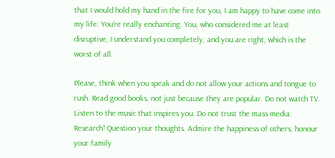that I would hold my hand in the fire for you, I am happy to have come into my life. You’re really enchanting. You, who considered me at least disruptive, I understand you completely, and you are right, which is the worst of all.

Please, think when you speak and do not allow your actions and tongue to rush. Read good books, not just because they are popular. Do not watch TV. Listen to the music that inspires you. Do not trust the mass media. Research! Question your thoughts. Admire the happiness of others, honour your family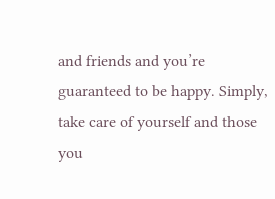and friends and you’re guaranteed to be happy. Simply, take care of yourself and those you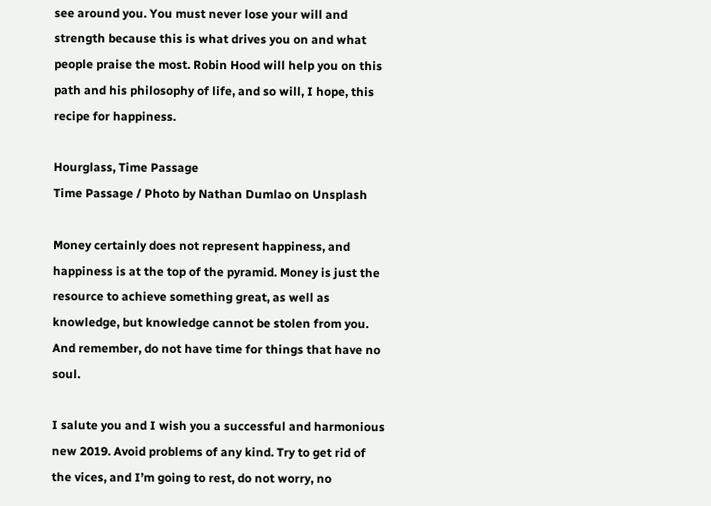see around you. You must never lose your will and strength because this is what drives you on and what people praise the most. Robin Hood will help you on this path and his philosophy of life, and so will, I hope, this recipe for happiness.

Hourglass, Time Passage
Time Passage / Photo by Nathan Dumlao on Unsplash

Money certainly does not represent happiness, and happiness is at the top of the pyramid. Money is just the resource to achieve something great, as well as knowledge, but knowledge cannot be stolen from you. And remember, do not have time for things that have no soul.

I salute you and I wish you a successful and harmonious new 2019. Avoid problems of any kind. Try to get rid of the vices, and I’m going to rest, do not worry, no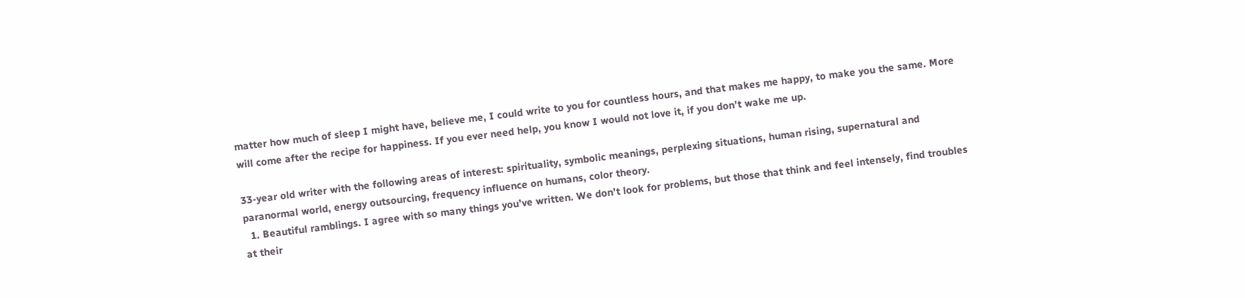matter how much of sleep I might have, believe me, I could write to you for countless hours, and that makes me happy, to make you the same. More will come after the recipe for happiness. If you ever need help, you know I would not love it, if you don’t wake me up.

33-year old writer with the following areas of interest: spirituality, symbolic meanings, perplexing situations, human rising, supernatural and paranormal world, energy outsourcing, frequency influence on humans, color theory.
  1. Beautiful ramblings. I agree with so many things you’ve written. We don’t look for problems, but those that think and feel intensely, find troubles at their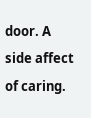door. A side affect of caring.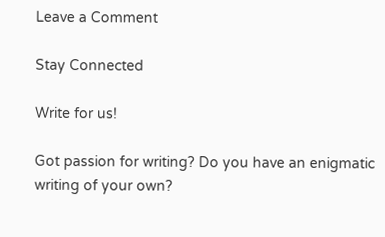Leave a Comment

Stay Connected

Write for us!

Got passion for writing? Do you have an enigmatic writing of your own?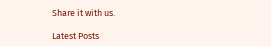Share it with us.

Latest Posts